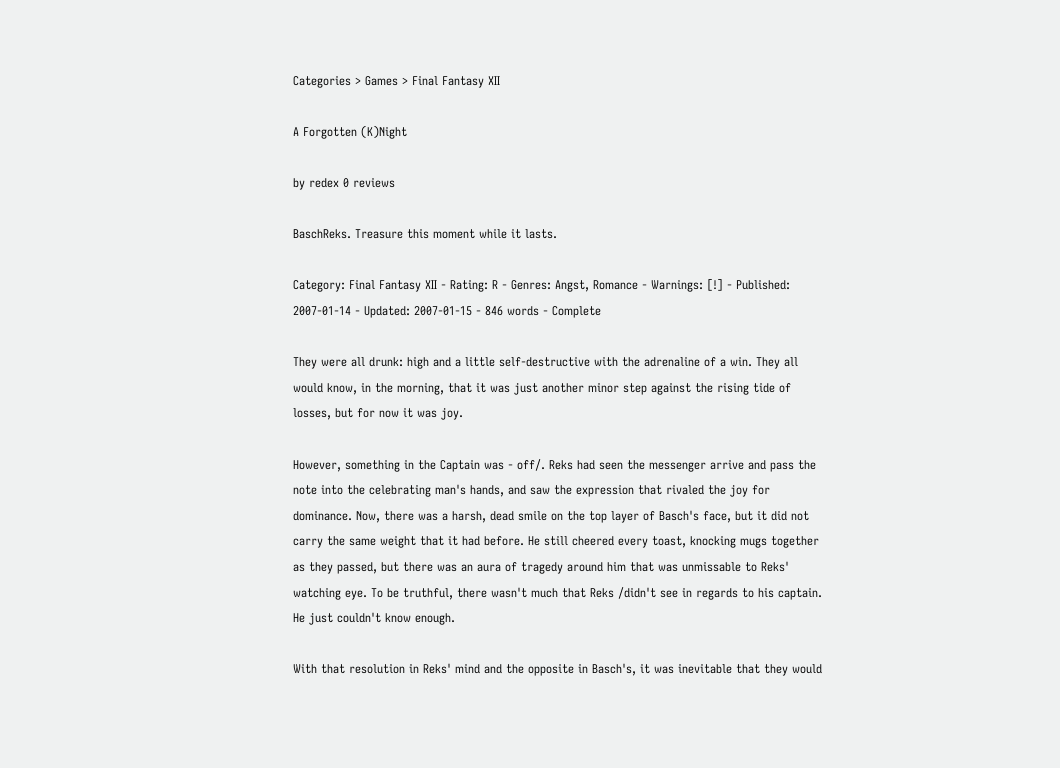Categories > Games > Final Fantasy XII

A Forgotten (K)Night

by redex 0 reviews

BaschReks. Treasure this moment while it lasts.

Category: Final Fantasy XII - Rating: R - Genres: Angst, Romance - Warnings: [!] - Published: 2007-01-14 - Updated: 2007-01-15 - 846 words - Complete

They were all drunk: high and a little self-destructive with the adrenaline of a win. They all would know, in the morning, that it was just another minor step against the rising tide of losses, but for now it was joy.

However, something in the Captain was - off/. Reks had seen the messenger arrive and pass the note into the celebrating man's hands, and saw the expression that rivaled the joy for dominance. Now, there was a harsh, dead smile on the top layer of Basch's face, but it did not carry the same weight that it had before. He still cheered every toast, knocking mugs together as they passed, but there was an aura of tragedy around him that was unmissable to Reks' watching eye. To be truthful, there wasn't much that Reks /didn't see in regards to his captain. He just couldn't know enough.

With that resolution in Reks' mind and the opposite in Basch's, it was inevitable that they would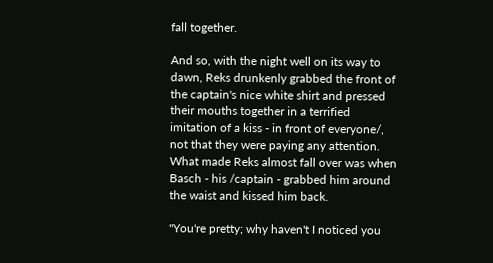fall together.

And so, with the night well on its way to dawn, Reks drunkenly grabbed the front of the captain's nice white shirt and pressed their mouths together in a terrified imitation of a kiss - in front of everyone/, not that they were paying any attention. What made Reks almost fall over was when Basch - his /captain - grabbed him around the waist and kissed him back.

"You're pretty; why haven't I noticed you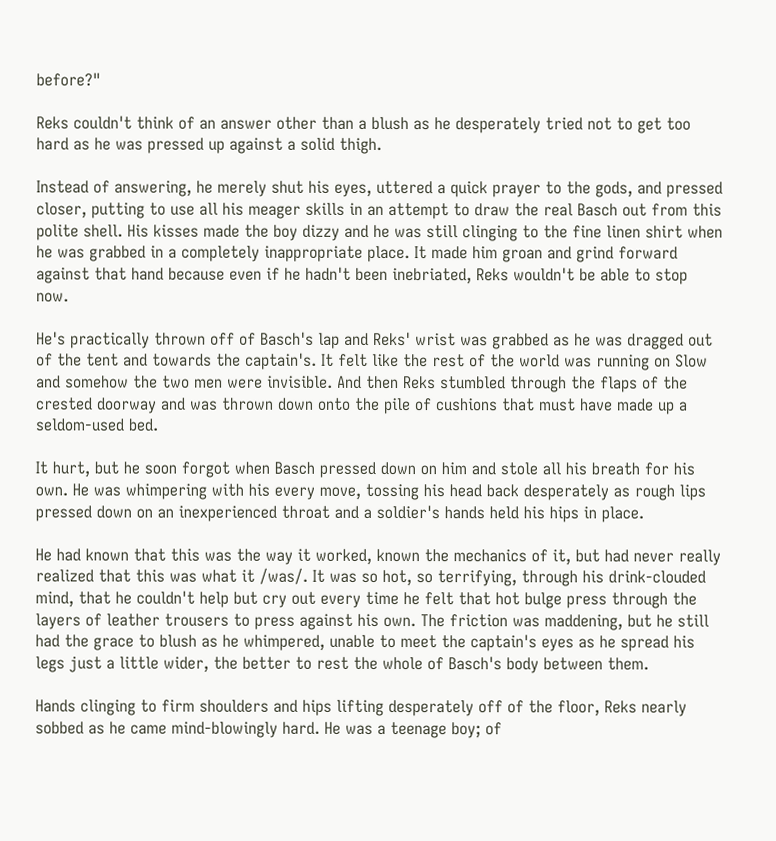before?"

Reks couldn't think of an answer other than a blush as he desperately tried not to get too hard as he was pressed up against a solid thigh.

Instead of answering, he merely shut his eyes, uttered a quick prayer to the gods, and pressed closer, putting to use all his meager skills in an attempt to draw the real Basch out from this polite shell. His kisses made the boy dizzy and he was still clinging to the fine linen shirt when he was grabbed in a completely inappropriate place. It made him groan and grind forward against that hand because even if he hadn't been inebriated, Reks wouldn't be able to stop now.

He's practically thrown off of Basch's lap and Reks' wrist was grabbed as he was dragged out of the tent and towards the captain's. It felt like the rest of the world was running on Slow and somehow the two men were invisible. And then Reks stumbled through the flaps of the crested doorway and was thrown down onto the pile of cushions that must have made up a seldom-used bed.

It hurt, but he soon forgot when Basch pressed down on him and stole all his breath for his own. He was whimpering with his every move, tossing his head back desperately as rough lips pressed down on an inexperienced throat and a soldier's hands held his hips in place.

He had known that this was the way it worked, known the mechanics of it, but had never really realized that this was what it /was/. It was so hot, so terrifying, through his drink-clouded mind, that he couldn't help but cry out every time he felt that hot bulge press through the layers of leather trousers to press against his own. The friction was maddening, but he still had the grace to blush as he whimpered, unable to meet the captain's eyes as he spread his legs just a little wider, the better to rest the whole of Basch's body between them.

Hands clinging to firm shoulders and hips lifting desperately off of the floor, Reks nearly sobbed as he came mind-blowingly hard. He was a teenage boy; of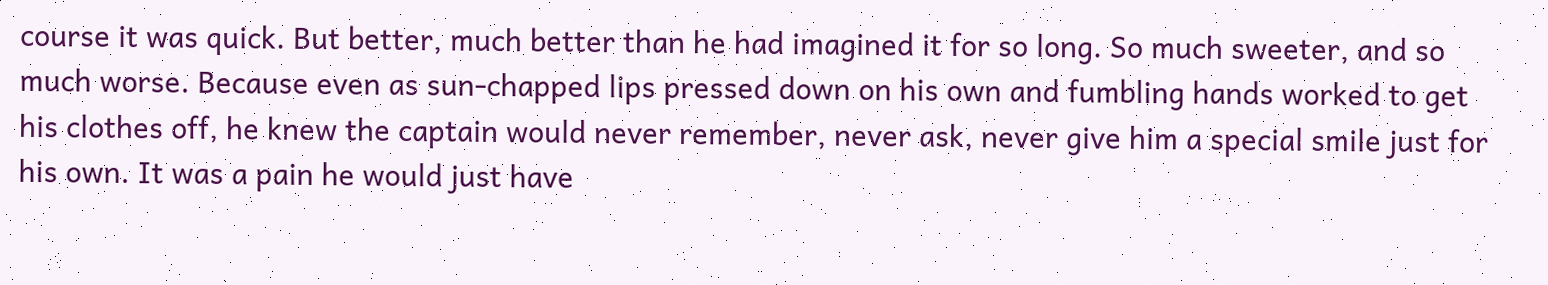course it was quick. But better, much better than he had imagined it for so long. So much sweeter, and so much worse. Because even as sun-chapped lips pressed down on his own and fumbling hands worked to get his clothes off, he knew the captain would never remember, never ask, never give him a special smile just for his own. It was a pain he would just have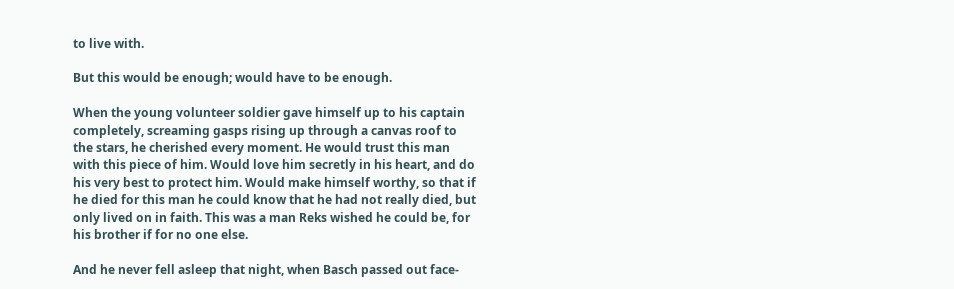to live with.

But this would be enough; would have to be enough.

When the young volunteer soldier gave himself up to his captain completely, screaming gasps rising up through a canvas roof to the stars, he cherished every moment. He would trust this man with this piece of him. Would love him secretly in his heart, and do his very best to protect him. Would make himself worthy, so that if he died for this man he could know that he had not really died, but only lived on in faith. This was a man Reks wished he could be, for his brother if for no one else.

And he never fell asleep that night, when Basch passed out face-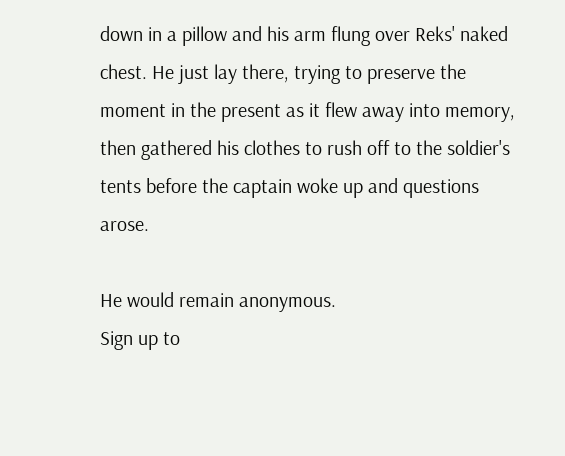down in a pillow and his arm flung over Reks' naked chest. He just lay there, trying to preserve the moment in the present as it flew away into memory, then gathered his clothes to rush off to the soldier's tents before the captain woke up and questions arose.

He would remain anonymous.
Sign up to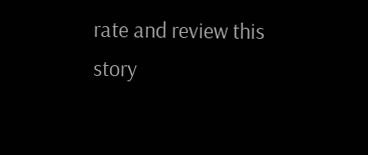rate and review this story